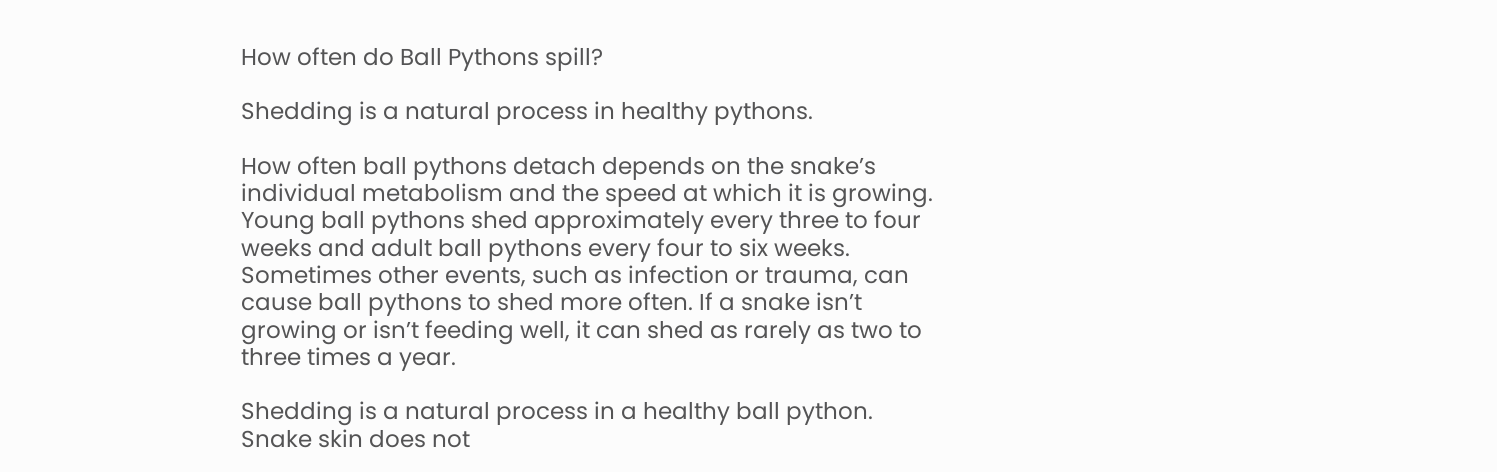How often do Ball Pythons spill?

Shedding is a natural process in healthy pythons.

How often ball pythons detach depends on the snake’s individual metabolism and the speed at which it is growing. Young ball pythons shed approximately every three to four weeks and adult ball pythons every four to six weeks. Sometimes other events, such as infection or trauma, can cause ball pythons to shed more often. If a snake isn’t growing or isn’t feeding well, it can shed as rarely as two to three times a year.

Shedding is a natural process in a healthy ball python. Snake skin does not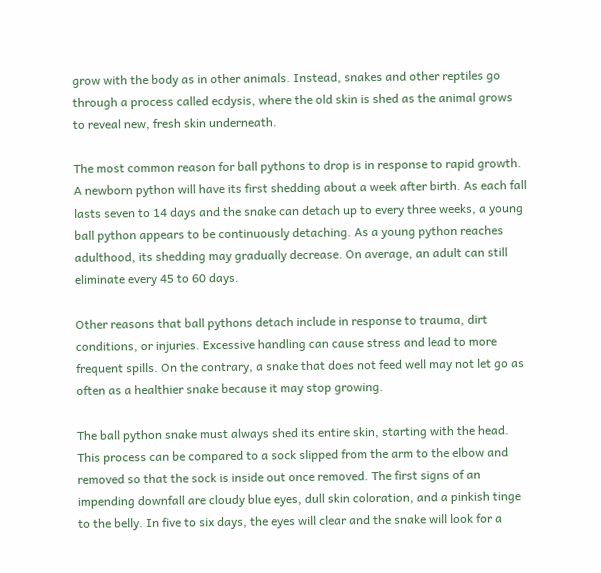grow with the body as in other animals. Instead, snakes and other reptiles go through a process called ecdysis, where the old skin is shed as the animal grows to reveal new, fresh skin underneath.

The most common reason for ball pythons to drop is in response to rapid growth. A newborn python will have its first shedding about a week after birth. As each fall lasts seven to 14 days and the snake can detach up to every three weeks, a young ball python appears to be continuously detaching. As a young python reaches adulthood, its shedding may gradually decrease. On average, an adult can still eliminate every 45 to 60 days.

Other reasons that ball pythons detach include in response to trauma, dirt conditions, or injuries. Excessive handling can cause stress and lead to more frequent spills. On the contrary, a snake that does not feed well may not let go as often as a healthier snake because it may stop growing.

The ball python snake must always shed its entire skin, starting with the head. This process can be compared to a sock slipped from the arm to the elbow and removed so that the sock is inside out once removed. The first signs of an impending downfall are cloudy blue eyes, dull skin coloration, and a pinkish tinge to the belly. In five to six days, the eyes will clear and the snake will look for a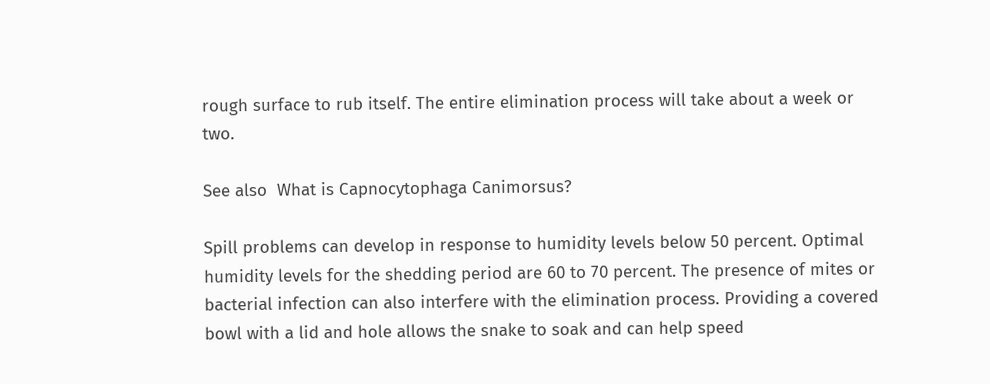rough surface to rub itself. The entire elimination process will take about a week or two.

See also  What is Capnocytophaga Canimorsus?

Spill problems can develop in response to humidity levels below 50 percent. Optimal humidity levels for the shedding period are 60 to 70 percent. The presence of mites or bacterial infection can also interfere with the elimination process. Providing a covered bowl with a lid and hole allows the snake to soak and can help speed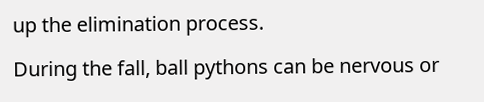up the elimination process.

During the fall, ball pythons can be nervous or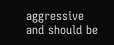aggressive and should be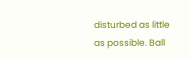disturbed as little as possible. Ball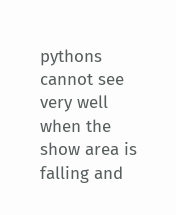pythons cannot see very well when the show area is falling and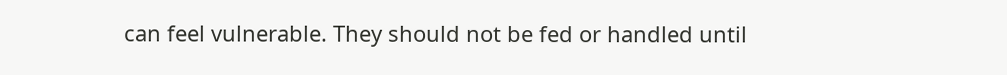can feel vulnerable. They should not be fed or handled until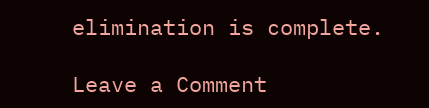elimination is complete.

Leave a Comment